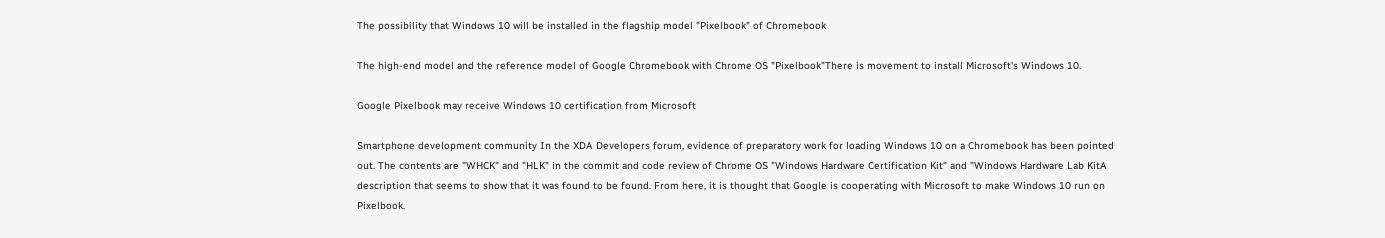The possibility that Windows 10 will be installed in the flagship model "Pixelbook" of Chromebook

The high-end model and the reference model of Google Chromebook with Chrome OS "Pixelbook"There is movement to install Microsoft's Windows 10.

Google Pixelbook may receive Windows 10 certification from Microsoft

Smartphone development community In the XDA Developers forum, evidence of preparatory work for loading Windows 10 on a Chromebook has been pointed out. The contents are "WHCK" and "HLK" in the commit and code review of Chrome OS "Windows Hardware Certification Kit" and "Windows Hardware Lab KitA description that seems to show that it was found to be found. From here, it is thought that Google is cooperating with Microsoft to make Windows 10 run on Pixelbook.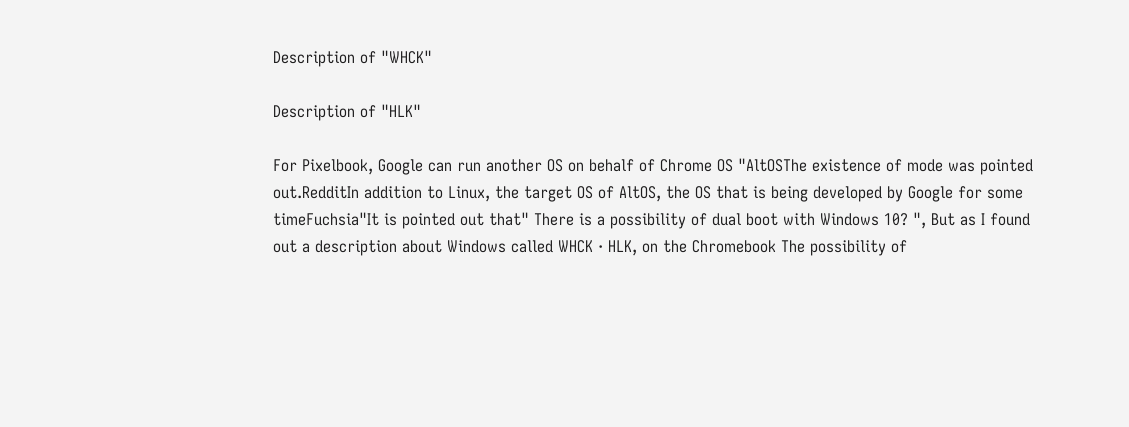Description of "WHCK"

Description of "HLK"

For Pixelbook, Google can run another OS on behalf of Chrome OS "AltOSThe existence of mode was pointed out.RedditIn addition to Linux, the target OS of AltOS, the OS that is being developed by Google for some timeFuchsia"It is pointed out that" There is a possibility of dual boot with Windows 10? ", But as I found out a description about Windows called WHCK · HLK, on the Chromebook The possibility of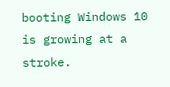booting Windows 10 is growing at a stroke.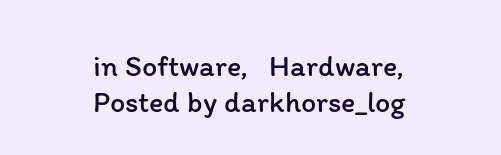in Software,   Hardware, Posted by darkhorse_log